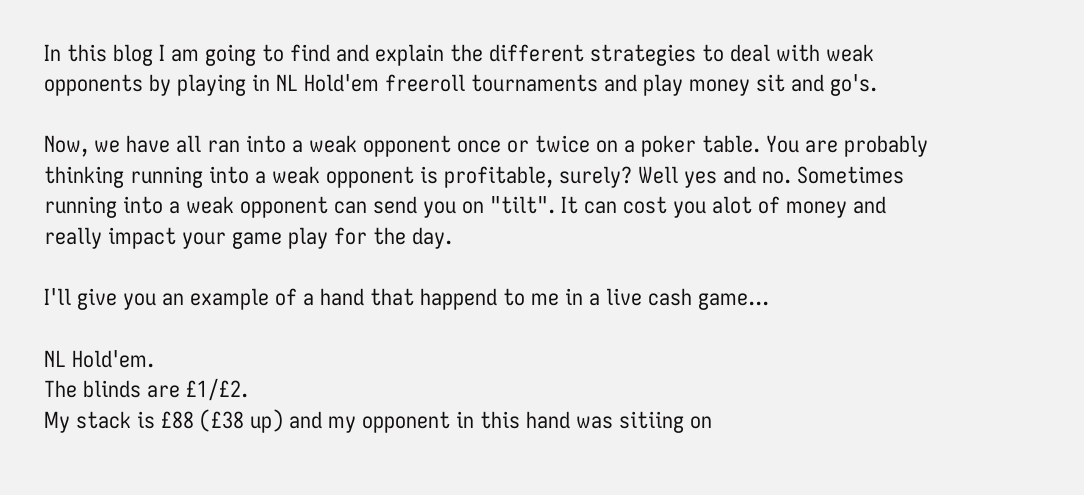In this blog I am going to find and explain the different strategies to deal with weak opponents by playing in NL Hold'em freeroll tournaments and play money sit and go's.

Now, we have all ran into a weak opponent once or twice on a poker table. You are probably thinking running into a weak opponent is profitable, surely? Well yes and no. Sometimes running into a weak opponent can send you on "tilt". It can cost you alot of money and really impact your game play for the day.

I'll give you an example of a hand that happend to me in a live cash game...

NL Hold'em.
The blinds are £1/£2.
My stack is £88 (£38 up) and my opponent in this hand was sitiing on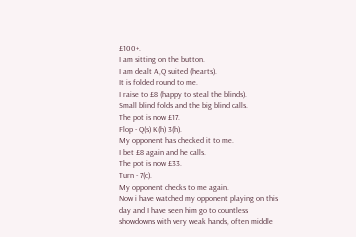£100+.
I am sitting on the button.
I am dealt A,Q suited (hearts).
It is folded round to me.
I raise to £8 (happy to steal the blinds).
Small blind folds and the big blind calls.
The pot is now £17.
Flop - Q(s) K(h) 3(h).
My opponent has checked it to me.
I bet £8 again and he calls.
The pot is now £33.
Turn - 7(c).
My opponent checks to me again.
Now i have watched my opponent playing on this day and I have seen him go to countless showdowns with very weak hands, often middle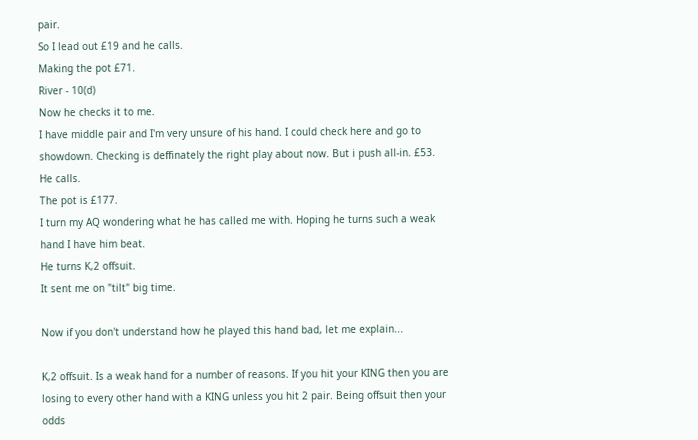pair.
So I lead out £19 and he calls.
Making the pot £71.
River - 10(d)
Now he checks it to me.
I have middle pair and I'm very unsure of his hand. I could check here and go to showdown. Checking is deffinately the right play about now. But i push all-in. £53.
He calls.
The pot is £177.
I turn my AQ wondering what he has called me with. Hoping he turns such a weak hand I have him beat.
He turns K,2 offsuit.
It sent me on "tilt" big time.

Now if you don't understand how he played this hand bad, let me explain...

K,2 offsuit. Is a weak hand for a number of reasons. If you hit your KING then you are losing to every other hand with a KING unless you hit 2 pair. Being offsuit then your odds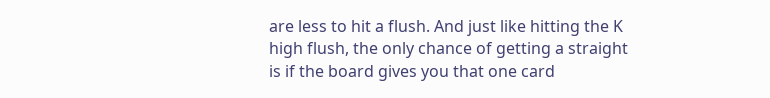are less to hit a flush. And just like hitting the K high flush, the only chance of getting a straight is if the board gives you that one card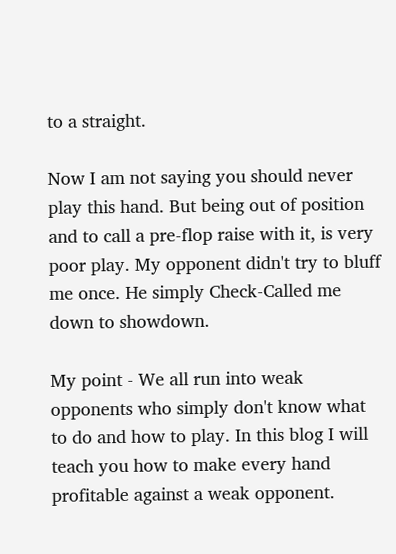to a straight.

Now I am not saying you should never play this hand. But being out of position and to call a pre-flop raise with it, is very poor play. My opponent didn't try to bluff me once. He simply Check-Called me down to showdown.

My point - We all run into weak opponents who simply don't know what to do and how to play. In this blog I will teach you how to make every hand profitable against a weak opponent.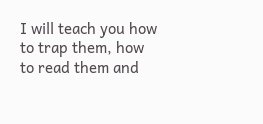I will teach you how to trap them, how to read them and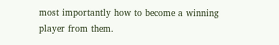most importantly how to become a winning player from them.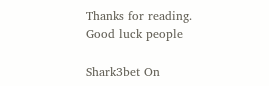Thanks for reading.
Good luck people

Shark3bet On